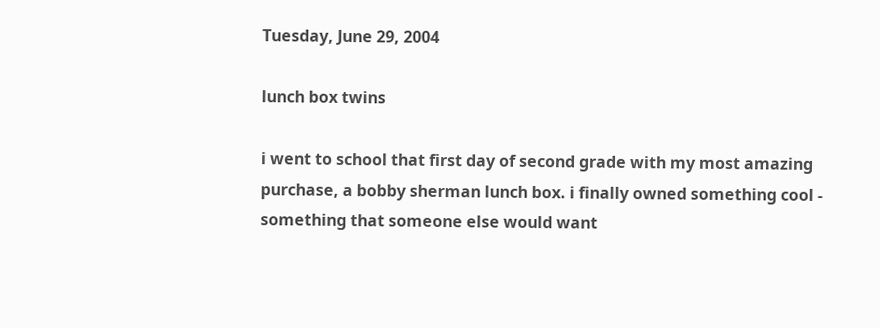Tuesday, June 29, 2004

lunch box twins

i went to school that first day of second grade with my most amazing purchase, a bobby sherman lunch box. i finally owned something cool - something that someone else would want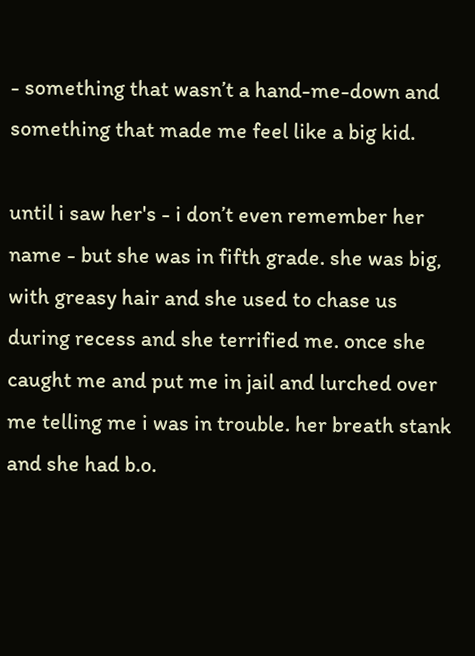- something that wasn’t a hand-me-down and something that made me feel like a big kid.

until i saw her's - i don’t even remember her name - but she was in fifth grade. she was big, with greasy hair and she used to chase us during recess and she terrified me. once she caught me and put me in jail and lurched over me telling me i was in trouble. her breath stank and she had b.o.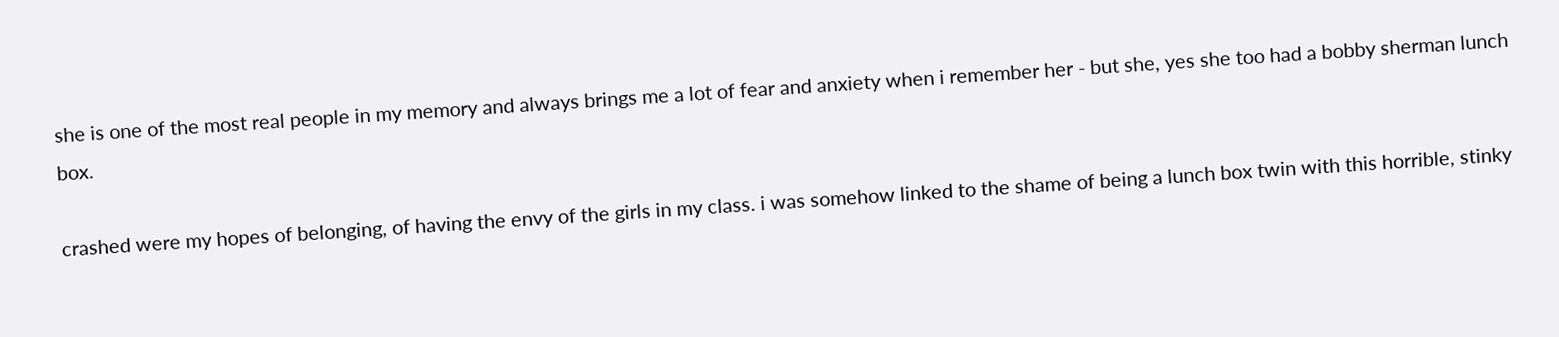she is one of the most real people in my memory and always brings me a lot of fear and anxiety when i remember her - but she, yes she too had a bobby sherman lunch box.

crashed were my hopes of belonging, of having the envy of the girls in my class. i was somehow linked to the shame of being a lunch box twin with this horrible, stinky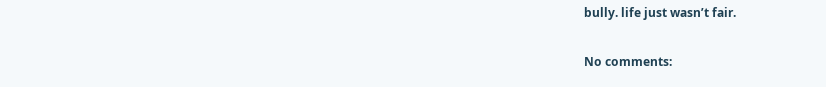bully. life just wasn’t fair.

No comments: